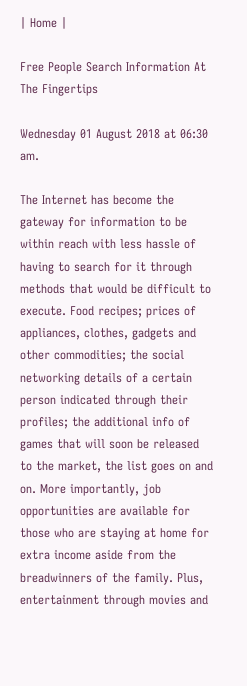| Home |

Free People Search Information At The Fingertips

Wednesday 01 August 2018 at 06:30 am.

The Internet has become the gateway for information to be within reach with less hassle of having to search for it through methods that would be difficult to execute. Food recipes; prices of appliances, clothes, gadgets and other commodities; the social networking details of a certain person indicated through their profiles; the additional info of games that will soon be released to the market, the list goes on and on. More importantly, job opportunities are available for those who are staying at home for extra income aside from the breadwinners of the family. Plus, entertainment through movies and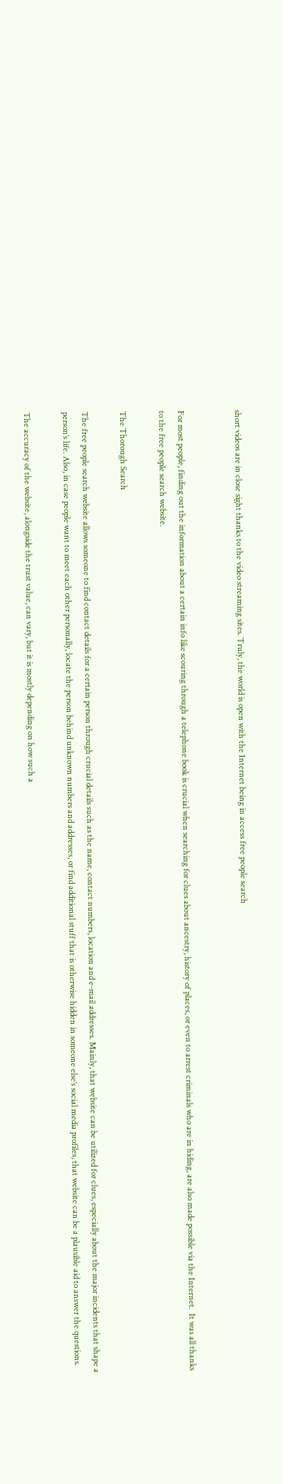short videos are in close sight thanks to the video streaming sites. Truly, the world is open with the Internet being in access free people search


For most people, finding out the information about a certain info like scouring through a telephone book is crucial when searching for clues about ancestry, history of places, or even to arrest criminals who are in hiding, are also made possible via the Internet.  It was all thanks to the free people search website.

The Thorough Search

The free people search website allows someone to find contact details for a certain person through crucial details such as the name, contact numbers, location and e-mail addresses. Mainly, that website can be utilized for clues, especially about the major incidents that shape a person’s life. Also, in case people want to meet each other personally, locate the person behind unknown numbers and addresses, or find additional stuff that is otherwise hidden in someone else’s social media profiles, that website can be a plausible aid to answer the questions.

The accuracy of the website, alongside the trust value, can vary, but it is mostly depending on how such a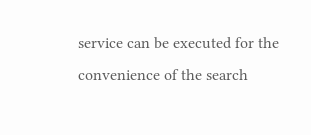service can be executed for the convenience of the search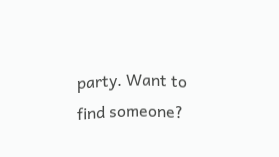party. Want to find someone?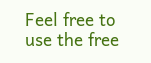Feel free to use the free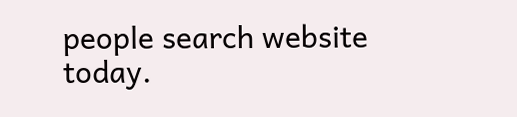people search website today.